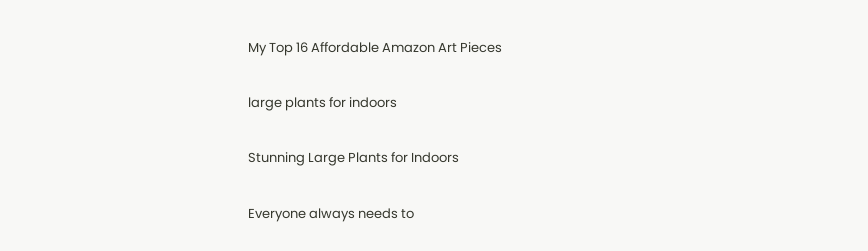My Top 16 Affordable Amazon Art Pieces

large plants for indoors

Stunning Large Plants for Indoors

Everyone always needs to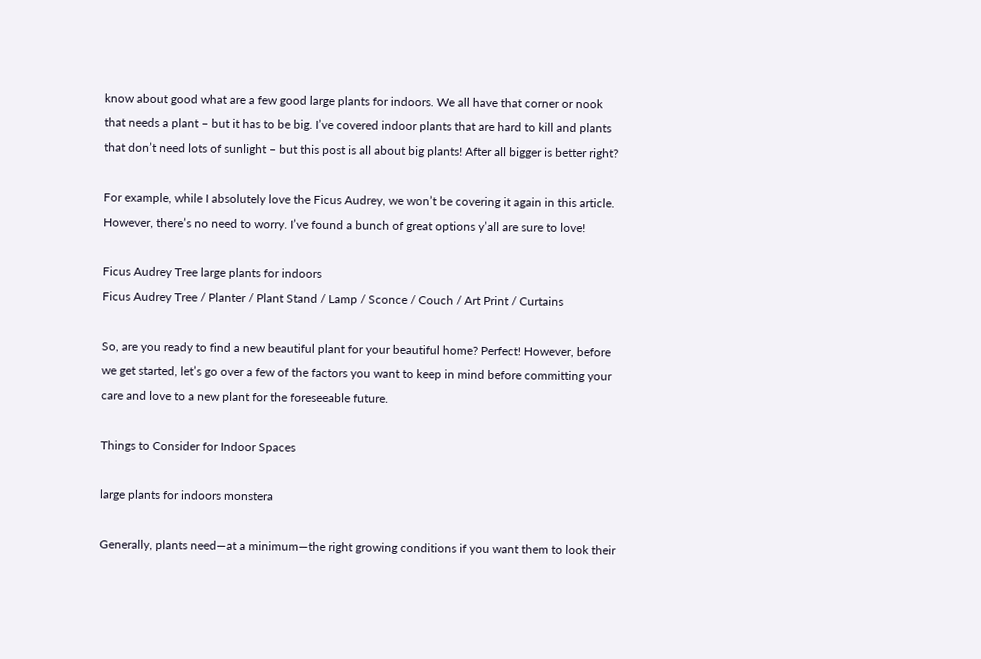know about good what are a few good large plants for indoors. We all have that corner or nook that needs a plant – but it has to be big. I’ve covered indoor plants that are hard to kill and plants that don’t need lots of sunlight – but this post is all about big plants! After all bigger is better right?

For example, while I absolutely love the Ficus Audrey, we won’t be covering it again in this article. However, there’s no need to worry. I’ve found a bunch of great options y’all are sure to love!

Ficus Audrey Tree large plants for indoors
Ficus Audrey Tree / Planter / Plant Stand / Lamp / Sconce / Couch / Art Print / Curtains

So, are you ready to find a new beautiful plant for your beautiful home? Perfect! However, before we get started, let’s go over a few of the factors you want to keep in mind before committing your care and love to a new plant for the foreseeable future.

Things to Consider for Indoor Spaces

large plants for indoors monstera

Generally, plants need—at a minimum—the right growing conditions if you want them to look their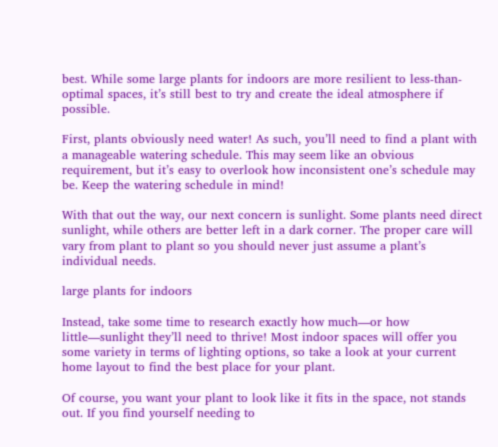best. While some large plants for indoors are more resilient to less-than-optimal spaces, it’s still best to try and create the ideal atmosphere if possible.

First, plants obviously need water! As such, you’ll need to find a plant with a manageable watering schedule. This may seem like an obvious requirement, but it’s easy to overlook how inconsistent one’s schedule may be. Keep the watering schedule in mind!

With that out the way, our next concern is sunlight. Some plants need direct sunlight, while others are better left in a dark corner. The proper care will vary from plant to plant so you should never just assume a plant’s individual needs.

large plants for indoors

Instead, take some time to research exactly how much—or how little—sunlight they’ll need to thrive! Most indoor spaces will offer you some variety in terms of lighting options, so take a look at your current home layout to find the best place for your plant.

Of course, you want your plant to look like it fits in the space, not stands out. If you find yourself needing to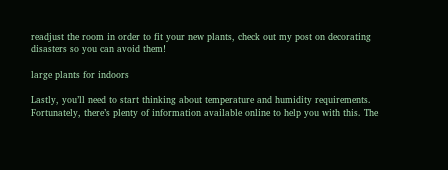readjust the room in order to fit your new plants, check out my post on decorating disasters so you can avoid them!

large plants for indoors

Lastly, you’ll need to start thinking about temperature and humidity requirements. Fortunately, there’s plenty of information available online to help you with this. The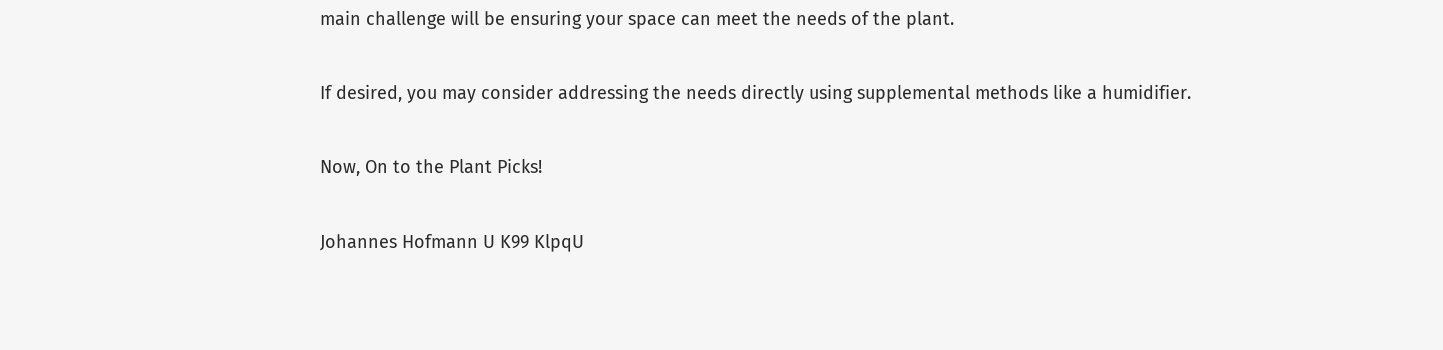main challenge will be ensuring your space can meet the needs of the plant.

If desired, you may consider addressing the needs directly using supplemental methods like a humidifier.

Now, On to the Plant Picks!

Johannes Hofmann U K99 KlpqU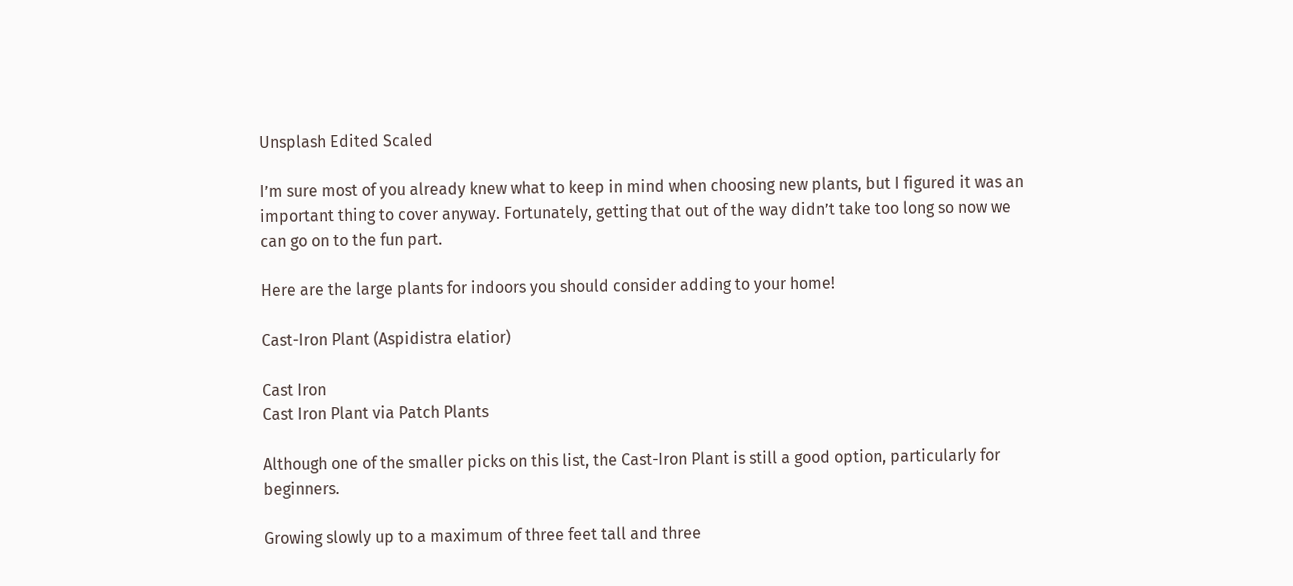Unsplash Edited Scaled

I’m sure most of you already knew what to keep in mind when choosing new plants, but I figured it was an important thing to cover anyway. Fortunately, getting that out of the way didn’t take too long so now we can go on to the fun part.

Here are the large plants for indoors you should consider adding to your home!

Cast-Iron Plant (Aspidistra elatior)

Cast Iron
Cast Iron Plant via Patch Plants

Although one of the smaller picks on this list, the Cast-Iron Plant is still a good option, particularly for beginners.

Growing slowly up to a maximum of three feet tall and three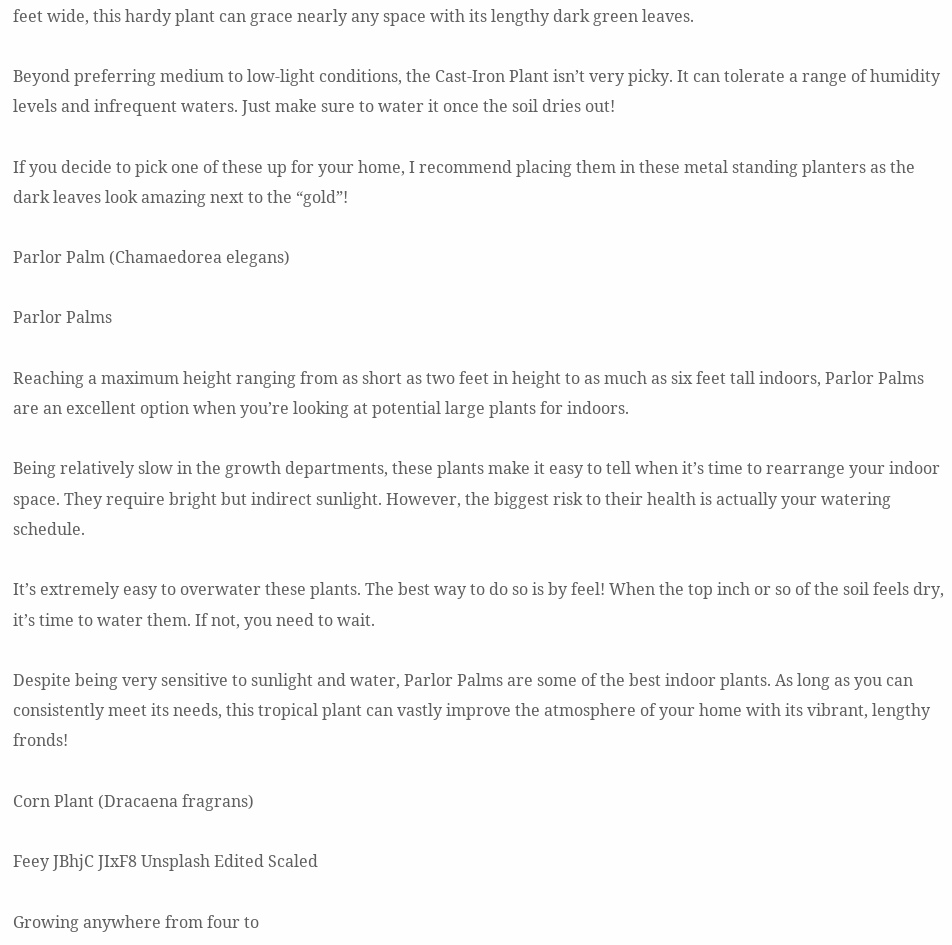feet wide, this hardy plant can grace nearly any space with its lengthy dark green leaves.

Beyond preferring medium to low-light conditions, the Cast-Iron Plant isn’t very picky. It can tolerate a range of humidity levels and infrequent waters. Just make sure to water it once the soil dries out!

If you decide to pick one of these up for your home, I recommend placing them in these metal standing planters as the dark leaves look amazing next to the “gold”!

Parlor Palm (Chamaedorea elegans)

Parlor Palms

Reaching a maximum height ranging from as short as two feet in height to as much as six feet tall indoors, Parlor Palms are an excellent option when you’re looking at potential large plants for indoors.

Being relatively slow in the growth departments, these plants make it easy to tell when it’s time to rearrange your indoor space. They require bright but indirect sunlight. However, the biggest risk to their health is actually your watering schedule.

It’s extremely easy to overwater these plants. The best way to do so is by feel! When the top inch or so of the soil feels dry, it’s time to water them. If not, you need to wait.

Despite being very sensitive to sunlight and water, Parlor Palms are some of the best indoor plants. As long as you can consistently meet its needs, this tropical plant can vastly improve the atmosphere of your home with its vibrant, lengthy fronds!

Corn Plant (Dracaena fragrans)

Feey JBhjC JIxF8 Unsplash Edited Scaled

Growing anywhere from four to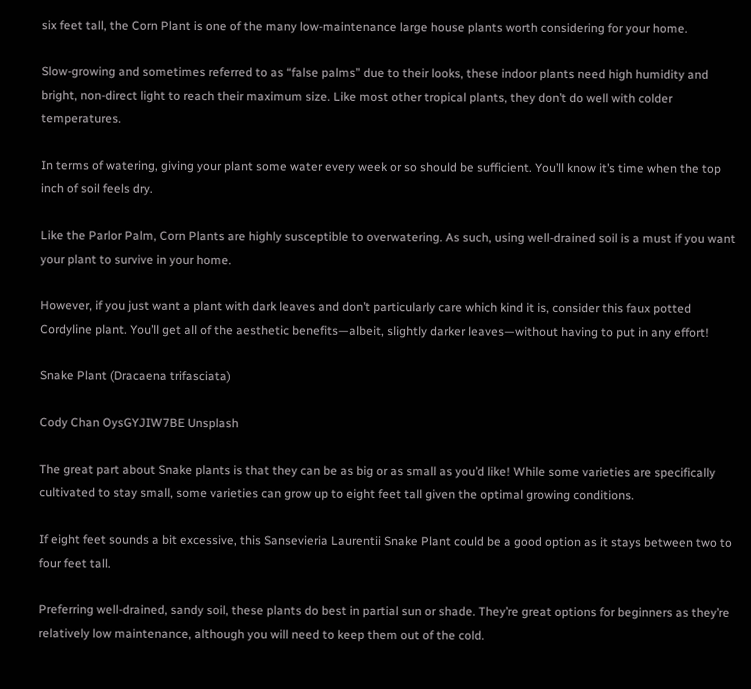six feet tall, the Corn Plant is one of the many low-maintenance large house plants worth considering for your home.

Slow-growing and sometimes referred to as “false palms” due to their looks, these indoor plants need high humidity and bright, non-direct light to reach their maximum size. Like most other tropical plants, they don’t do well with colder temperatures.

In terms of watering, giving your plant some water every week or so should be sufficient. You’ll know it’s time when the top inch of soil feels dry.

Like the Parlor Palm, Corn Plants are highly susceptible to overwatering. As such, using well-drained soil is a must if you want your plant to survive in your home.

However, if you just want a plant with dark leaves and don’t particularly care which kind it is, consider this faux potted Cordyline plant. You’ll get all of the aesthetic benefits—albeit, slightly darker leaves—without having to put in any effort!

Snake Plant (Dracaena trifasciata)

Cody Chan OysGYJIW7BE Unsplash

The great part about Snake plants is that they can be as big or as small as you’d like! While some varieties are specifically cultivated to stay small, some varieties can grow up to eight feet tall given the optimal growing conditions.

If eight feet sounds a bit excessive, this Sansevieria Laurentii Snake Plant could be a good option as it stays between two to four feet tall.

Preferring well-drained, sandy soil, these plants do best in partial sun or shade. They’re great options for beginners as they’re relatively low maintenance, although you will need to keep them out of the cold.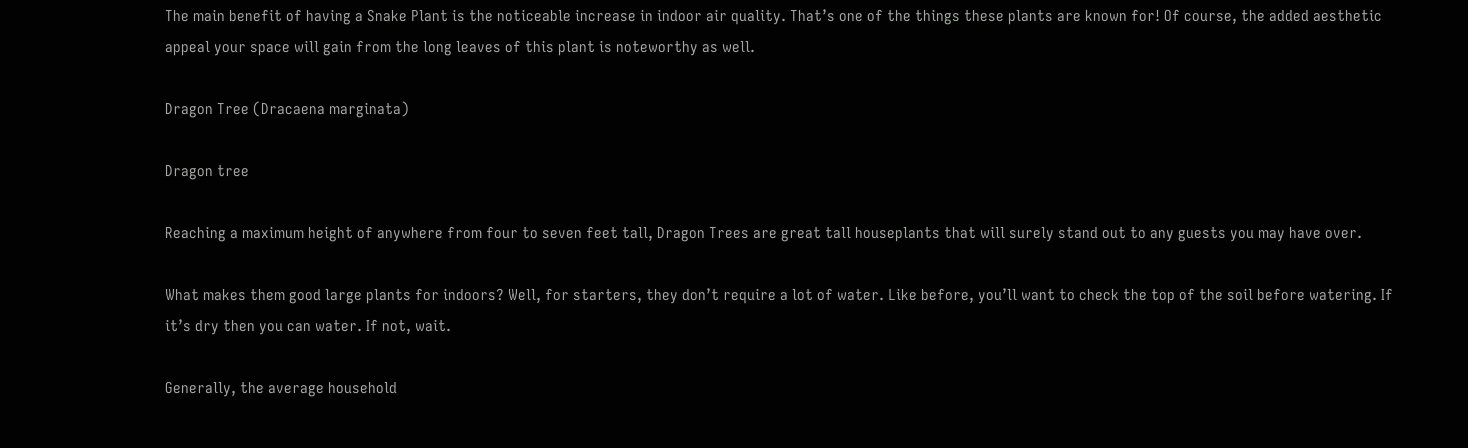The main benefit of having a Snake Plant is the noticeable increase in indoor air quality. That’s one of the things these plants are known for! Of course, the added aesthetic appeal your space will gain from the long leaves of this plant is noteworthy as well.

Dragon Tree (Dracaena marginata)

Dragon tree

Reaching a maximum height of anywhere from four to seven feet tall, Dragon Trees are great tall houseplants that will surely stand out to any guests you may have over.

What makes them good large plants for indoors? Well, for starters, they don’t require a lot of water. Like before, you’ll want to check the top of the soil before watering. If it’s dry then you can water. If not, wait.

Generally, the average household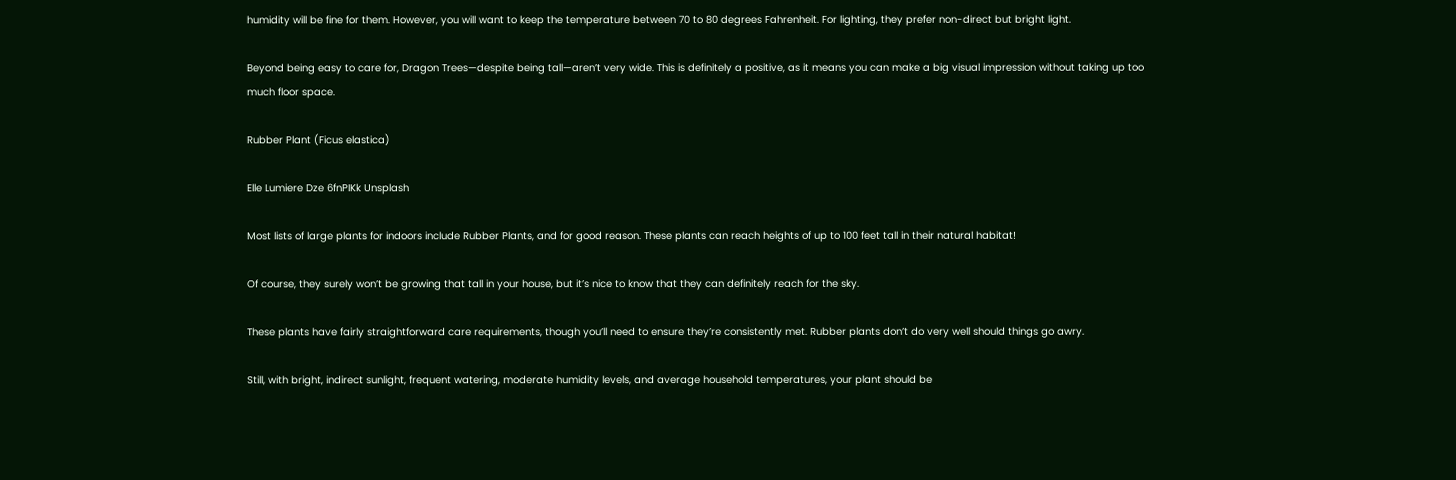humidity will be fine for them. However, you will want to keep the temperature between 70 to 80 degrees Fahrenheit. For lighting, they prefer non-direct but bright light.

Beyond being easy to care for, Dragon Trees—despite being tall—aren’t very wide. This is definitely a positive, as it means you can make a big visual impression without taking up too much floor space.

Rubber Plant (Ficus elastica)

Elle Lumiere Dze 6fnPIKk Unsplash

Most lists of large plants for indoors include Rubber Plants, and for good reason. These plants can reach heights of up to 100 feet tall in their natural habitat!

Of course, they surely won’t be growing that tall in your house, but it’s nice to know that they can definitely reach for the sky.

These plants have fairly straightforward care requirements, though you’ll need to ensure they’re consistently met. Rubber plants don’t do very well should things go awry.

Still, with bright, indirect sunlight, frequent watering, moderate humidity levels, and average household temperatures, your plant should be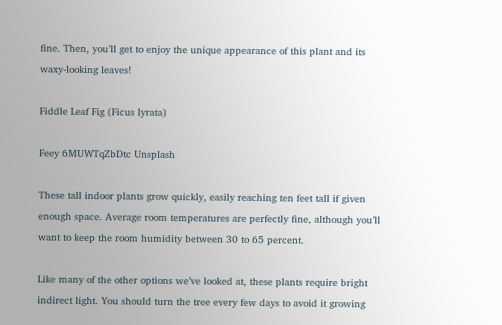fine. Then, you’ll get to enjoy the unique appearance of this plant and its waxy-looking leaves!

Fiddle Leaf Fig (Ficus lyrata)

Feey 6MUWTqZbDtc Unsplash

These tall indoor plants grow quickly, easily reaching ten feet tall if given enough space. Average room temperatures are perfectly fine, although you’ll want to keep the room humidity between 30 to 65 percent.

Like many of the other options we’ve looked at, these plants require bright indirect light. You should turn the tree every few days to avoid it growing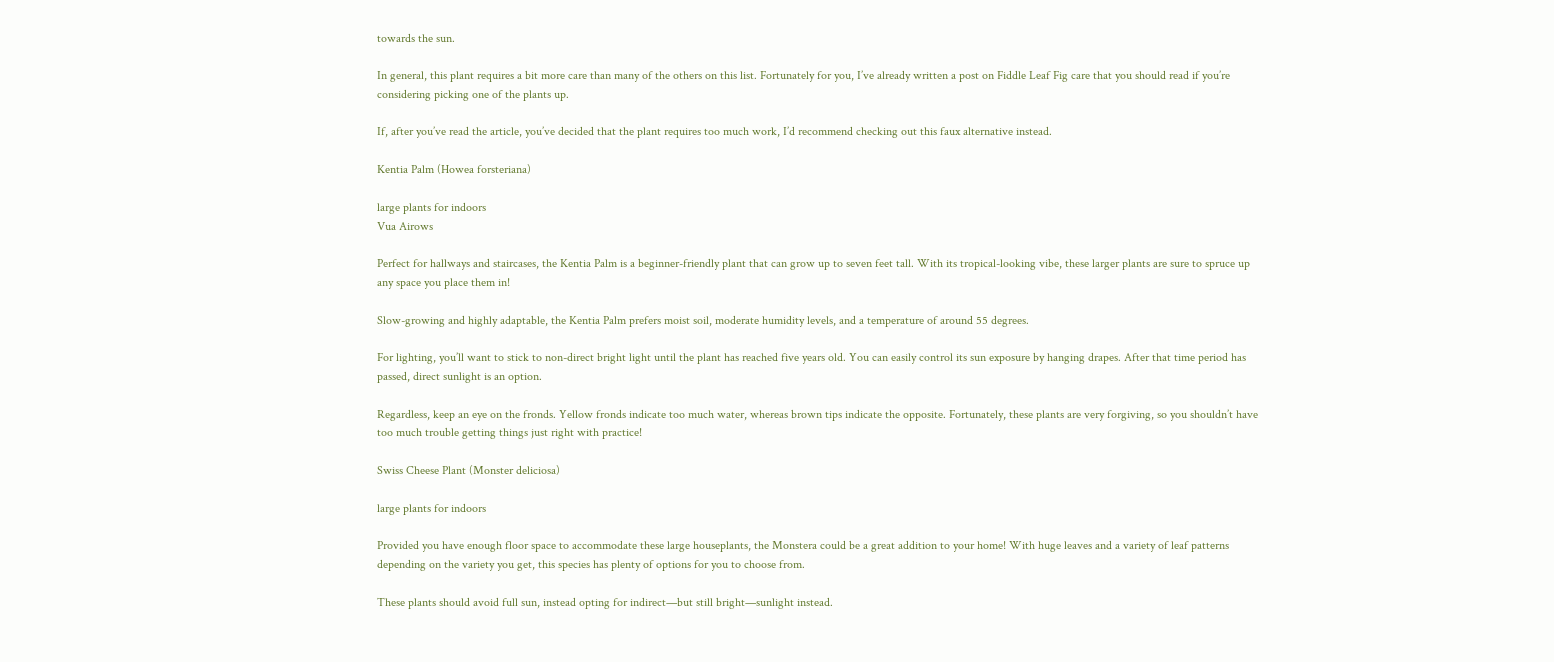towards the sun.

In general, this plant requires a bit more care than many of the others on this list. Fortunately for you, I’ve already written a post on Fiddle Leaf Fig care that you should read if you’re considering picking one of the plants up.

If, after you’ve read the article, you’ve decided that the plant requires too much work, I’d recommend checking out this faux alternative instead.

Kentia Palm (Howea forsteriana)

large plants for indoors
Vua Airows

Perfect for hallways and staircases, the Kentia Palm is a beginner-friendly plant that can grow up to seven feet tall. With its tropical-looking vibe, these larger plants are sure to spruce up any space you place them in!

Slow-growing and highly adaptable, the Kentia Palm prefers moist soil, moderate humidity levels, and a temperature of around 55 degrees.

For lighting, you’ll want to stick to non-direct bright light until the plant has reached five years old. You can easily control its sun exposure by hanging drapes. After that time period has passed, direct sunlight is an option.

Regardless, keep an eye on the fronds. Yellow fronds indicate too much water, whereas brown tips indicate the opposite. Fortunately, these plants are very forgiving, so you shouldn’t have too much trouble getting things just right with practice!

Swiss Cheese Plant (Monster deliciosa)

large plants for indoors

Provided you have enough floor space to accommodate these large houseplants, the Monstera could be a great addition to your home! With huge leaves and a variety of leaf patterns depending on the variety you get, this species has plenty of options for you to choose from.

These plants should avoid full sun, instead opting for indirect—but still bright—sunlight instead.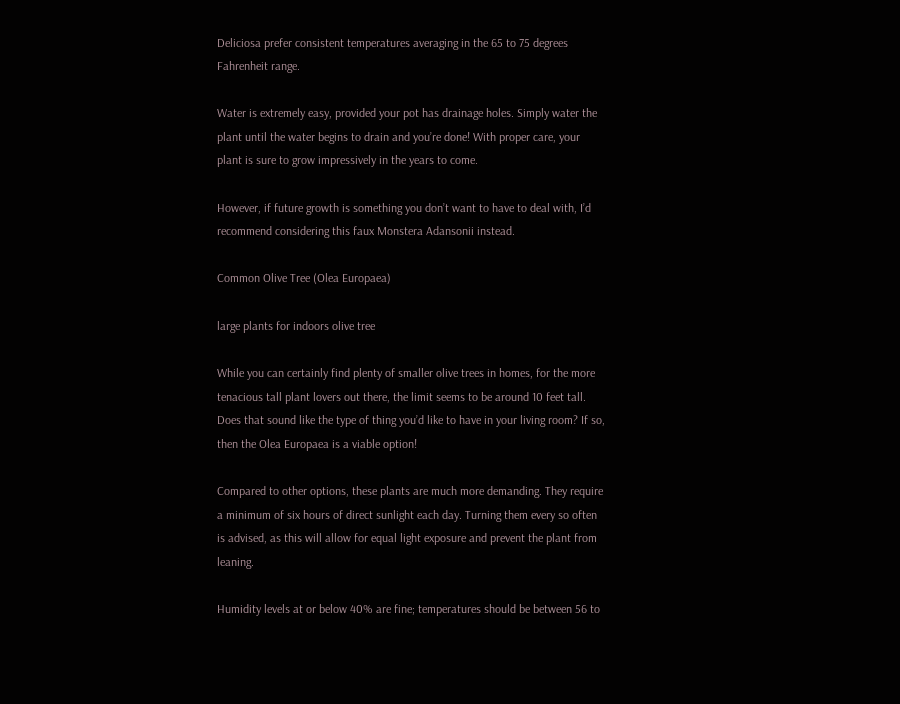Deliciosa prefer consistent temperatures averaging in the 65 to 75 degrees Fahrenheit range.

Water is extremely easy, provided your pot has drainage holes. Simply water the plant until the water begins to drain and you’re done! With proper care, your plant is sure to grow impressively in the years to come.

However, if future growth is something you don’t want to have to deal with, I’d recommend considering this faux Monstera Adansonii instead.

Common Olive Tree (Olea Europaea)

large plants for indoors olive tree

While you can certainly find plenty of smaller olive trees in homes, for the more tenacious tall plant lovers out there, the limit seems to be around 10 feet tall. Does that sound like the type of thing you’d like to have in your living room? If so, then the Olea Europaea is a viable option!

Compared to other options, these plants are much more demanding. They require a minimum of six hours of direct sunlight each day. Turning them every so often is advised, as this will allow for equal light exposure and prevent the plant from leaning.

Humidity levels at or below 40% are fine; temperatures should be between 56 to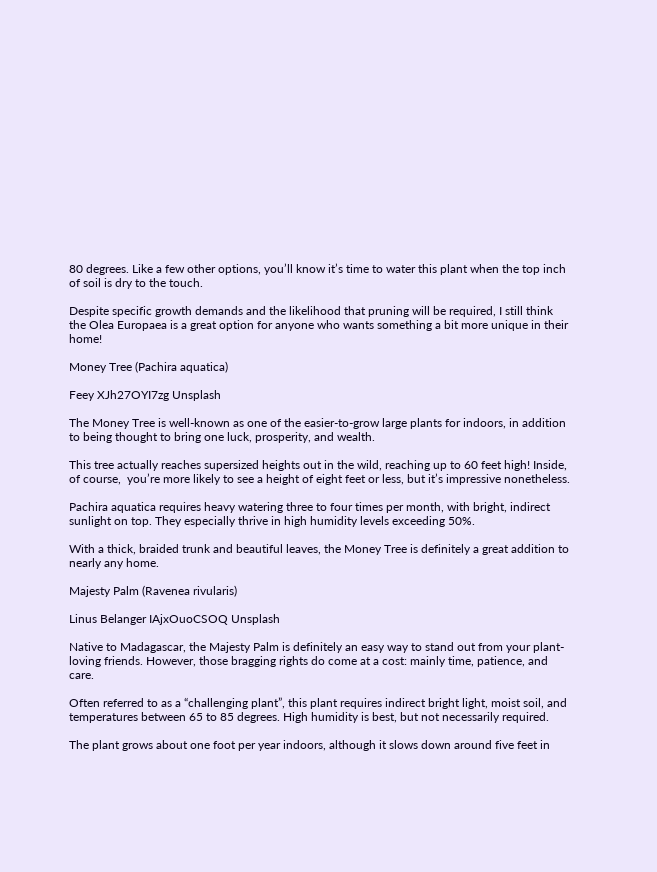80 degrees. Like a few other options, you’ll know it’s time to water this plant when the top inch of soil is dry to the touch.

Despite specific growth demands and the likelihood that pruning will be required, I still think the Olea Europaea is a great option for anyone who wants something a bit more unique in their home!

Money Tree (Pachira aquatica)

Feey XJh27OYI7zg Unsplash

The Money Tree is well-known as one of the easier-to-grow large plants for indoors, in addition to being thought to bring one luck, prosperity, and wealth.

This tree actually reaches supersized heights out in the wild, reaching up to 60 feet high! Inside, of course,  you’re more likely to see a height of eight feet or less, but it’s impressive nonetheless.

Pachira aquatica requires heavy watering three to four times per month, with bright, indirect sunlight on top. They especially thrive in high humidity levels exceeding 50%.

With a thick, braided trunk and beautiful leaves, the Money Tree is definitely a great addition to nearly any home.

Majesty Palm (Ravenea rivularis)

Linus Belanger IAjxOuoCSOQ Unsplash

Native to Madagascar, the Majesty Palm is definitely an easy way to stand out from your plant-loving friends. However, those bragging rights do come at a cost: mainly time, patience, and care.

Often referred to as a “challenging plant”, this plant requires indirect bright light, moist soil, and temperatures between 65 to 85 degrees. High humidity is best, but not necessarily required.

The plant grows about one foot per year indoors, although it slows down around five feet in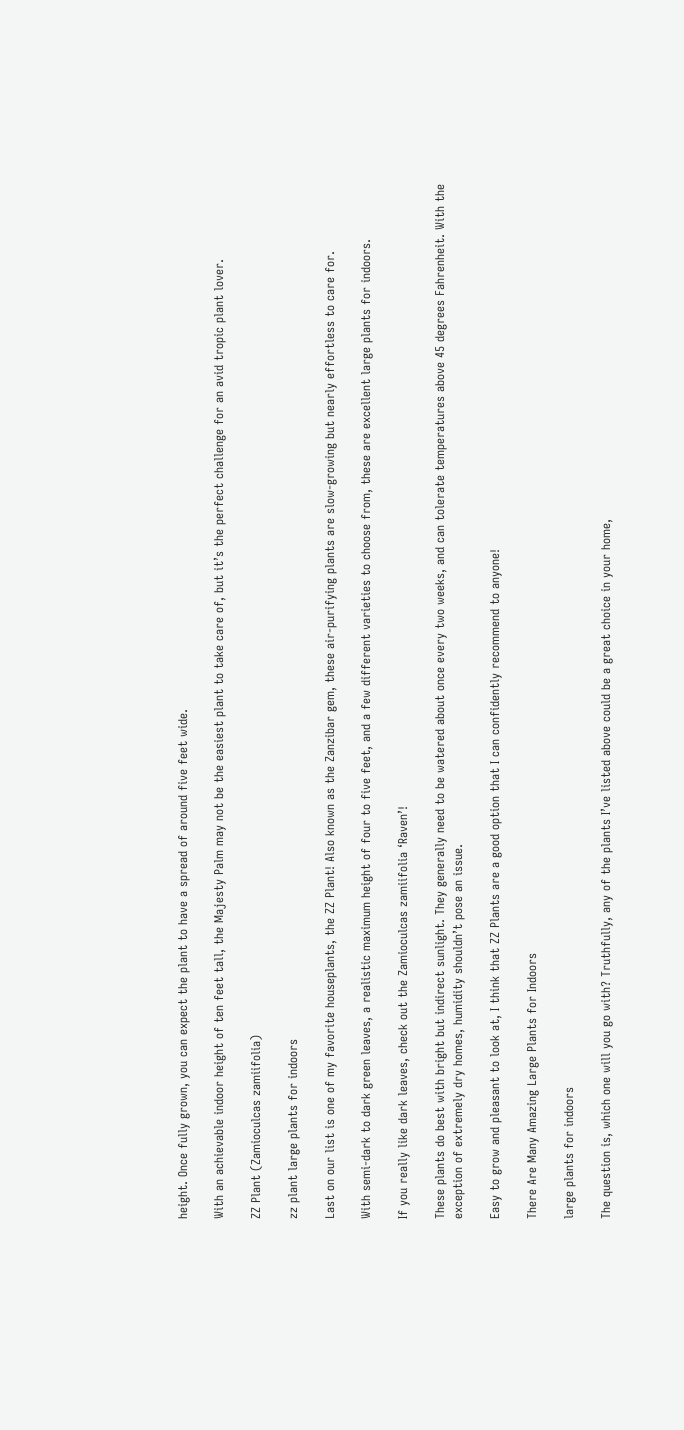height. Once fully grown, you can expect the plant to have a spread of around five feet wide.

With an achievable indoor height of ten feet tall, the Majesty Palm may not be the easiest plant to take care of, but it’s the perfect challenge for an avid tropic plant lover.

ZZ Plant (Zamioculcas zamiifolia)

zz plant large plants for indoors

Last on our list is one of my favorite houseplants, the ZZ Plant! Also known as the Zanzibar gem, these air-purifying plants are slow-growing but nearly effortless to care for.

With semi-dark to dark green leaves, a realistic maximum height of four to five feet, and a few different varieties to choose from, these are excellent large plants for indoors.

If you really like dark leaves, check out the Zamioculcas zamiifolia ‘Raven’!

These plants do best with bright but indirect sunlight. They generally need to be watered about once every two weeks, and can tolerate temperatures above 45 degrees Fahrenheit. With the exception of extremely dry homes, humidity shouldn’t pose an issue.

Easy to grow and pleasant to look at, I think that ZZ Plants are a good option that I can confidently recommend to anyone!

There Are Many Amazing Large Plants for Indoors

large plants for indoors

The question is, which one will you go with? Truthfully, any of the plants I’ve listed above could be a great choice in your home,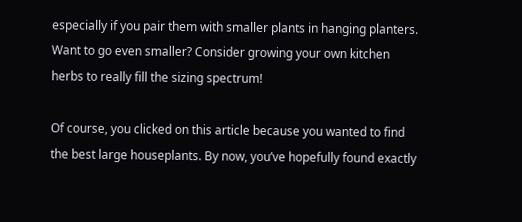especially if you pair them with smaller plants in hanging planters. Want to go even smaller? Consider growing your own kitchen herbs to really fill the sizing spectrum!

Of course, you clicked on this article because you wanted to find the best large houseplants. By now, you’ve hopefully found exactly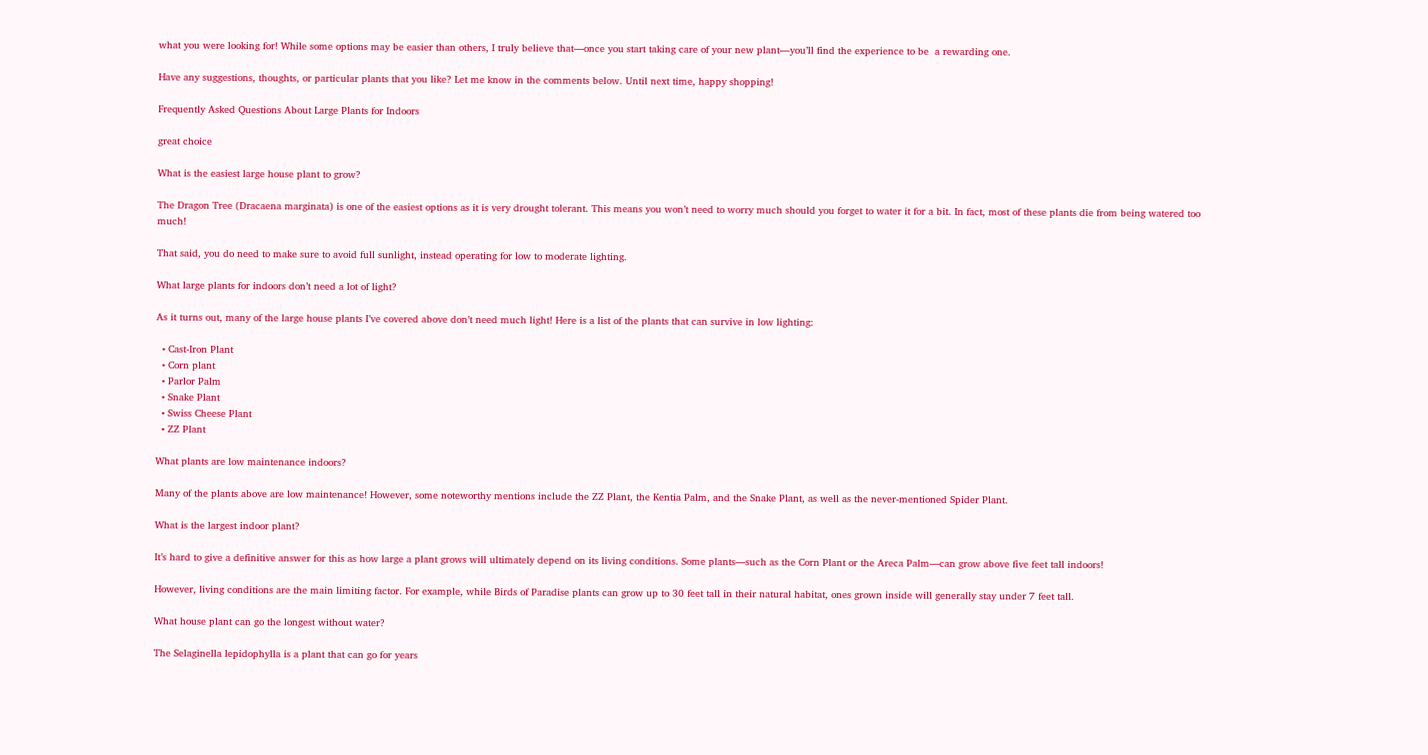what you were looking for! While some options may be easier than others, I truly believe that—once you start taking care of your new plant—you’ll find the experience to be  a rewarding one.

Have any suggestions, thoughts, or particular plants that you like? Let me know in the comments below. Until next time, happy shopping!

Frequently Asked Questions About Large Plants for Indoors

great choice

What is the easiest large house plant to grow?

The Dragon Tree (Dracaena marginata) is one of the easiest options as it is very drought tolerant. This means you won’t need to worry much should you forget to water it for a bit. In fact, most of these plants die from being watered too much!

That said, you do need to make sure to avoid full sunlight, instead operating for low to moderate lighting.

What large plants for indoors don’t need a lot of light?

As it turns out, many of the large house plants I’ve covered above don’t need much light! Here is a list of the plants that can survive in low lighting:

  • Cast-Iron Plant
  • Corn plant
  • Parlor Palm
  • Snake Plant
  • Swiss Cheese Plant
  • ZZ Plant

What plants are low maintenance indoors?

Many of the plants above are low maintenance! However, some noteworthy mentions include the ZZ Plant, the Kentia Palm, and the Snake Plant, as well as the never-mentioned Spider Plant.

What is the largest indoor plant?

It’s hard to give a definitive answer for this as how large a plant grows will ultimately depend on its living conditions. Some plants—such as the Corn Plant or the Areca Palm—can grow above five feet tall indoors!

However, living conditions are the main limiting factor. For example, while Birds of Paradise plants can grow up to 30 feet tall in their natural habitat, ones grown inside will generally stay under 7 feet tall.

What house plant can go the longest without water?

The Selaginella lepidophylla is a plant that can go for years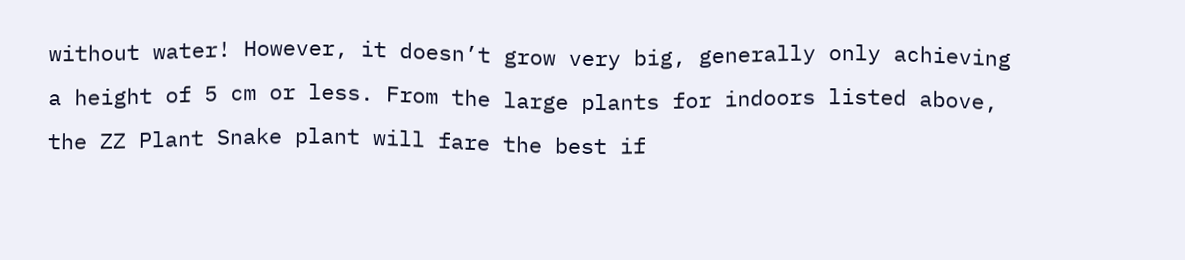without water! However, it doesn’t grow very big, generally only achieving a height of 5 cm or less. From the large plants for indoors listed above, the ZZ Plant Snake plant will fare the best if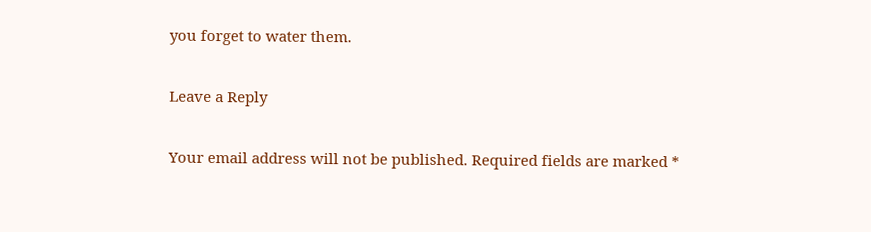you forget to water them.

Leave a Reply

Your email address will not be published. Required fields are marked *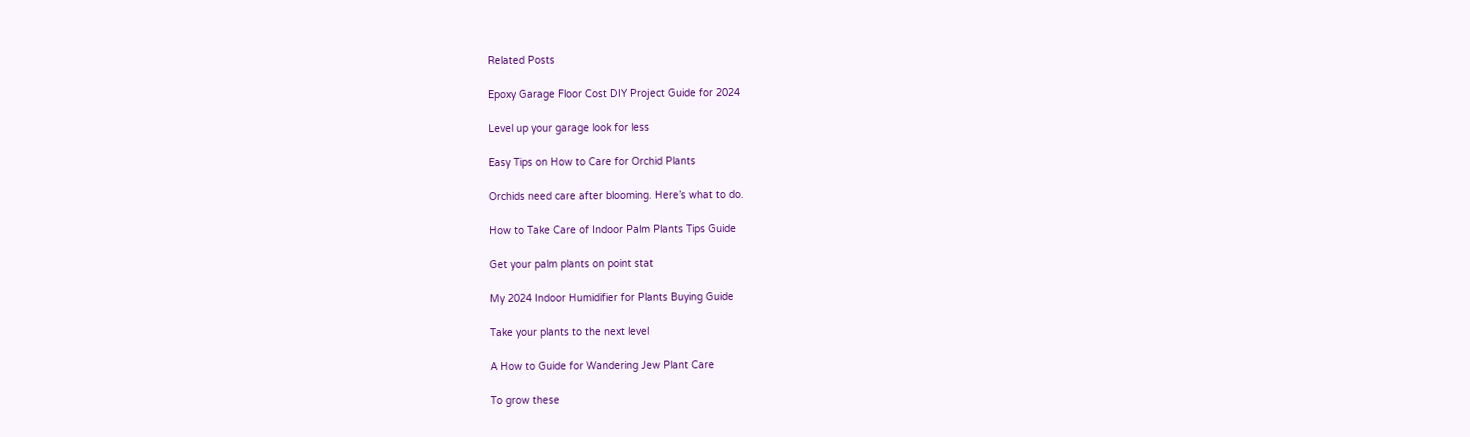Related Posts

Epoxy Garage Floor Cost DIY Project Guide for 2024

Level up your garage look for less

Easy Tips on How to Care for Orchid Plants

Orchids need care after blooming. Here’s what to do.

How to Take Care of Indoor Palm Plants Tips Guide

Get your palm plants on point stat

My 2024 Indoor Humidifier for Plants Buying Guide

Take your plants to the next level

A How to Guide for Wandering Jew Plant Care

To grow these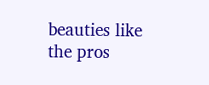beauties like the pros